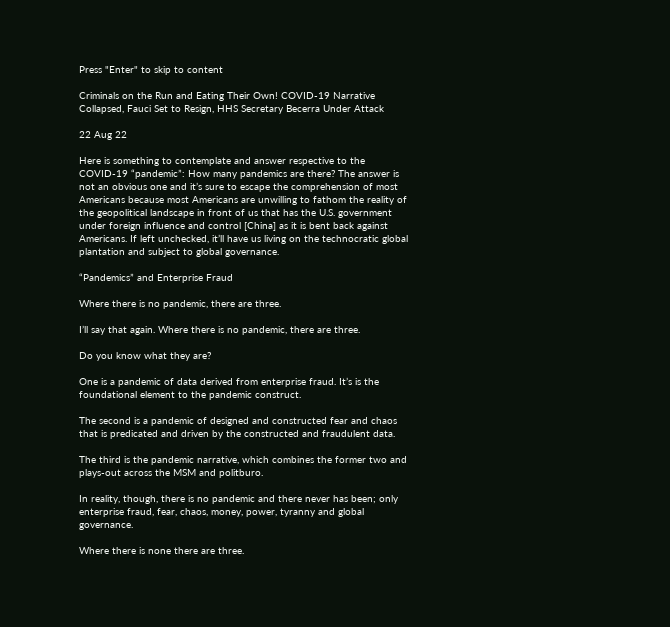Press "Enter" to skip to content

Criminals on the Run and Eating Their Own! COVID-19 Narrative Collapsed, Fauci Set to Resign, HHS Secretary Becerra Under Attack

22 Aug 22

Here is something to contemplate and answer respective to the COVID-19 “pandemic”: How many pandemics are there? The answer is not an obvious one and it’s sure to escape the comprehension of most Americans because most Americans are unwilling to fathom the reality of the geopolitical landscape in front of us that has the U.S. government under foreign influence and control [China] as it is bent back against Americans. If left unchecked, it’ll have us living on the technocratic global plantation and subject to global governance.

“Pandemics” and Enterprise Fraud

Where there is no pandemic, there are three.

I’ll say that again. Where there is no pandemic, there are three.

Do you know what they are?

One is a pandemic of data derived from enterprise fraud. It’s is the foundational element to the pandemic construct.

The second is a pandemic of designed and constructed fear and chaos that is predicated and driven by the constructed and fraudulent data.

The third is the pandemic narrative, which combines the former two and plays-out across the MSM and politburo.

In reality, though, there is no pandemic and there never has been; only enterprise fraud, fear, chaos, money, power, tyranny and global governance.

Where there is none there are three.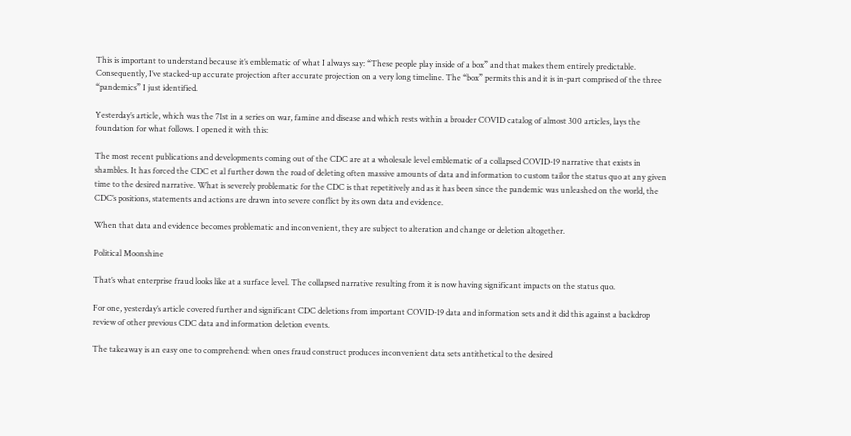This is important to understand because it’s emblematic of what I always say: “These people play inside of a box” and that makes them entirely predictable. Consequently, I’ve stacked-up accurate projection after accurate projection on a very long timeline. The “box” permits this and it is in-part comprised of the three “pandemics” I just identified.

Yesterday’s article, which was the 71st in a series on war, famine and disease and which rests within a broader COVID catalog of almost 300 articles, lays the foundation for what follows. I opened it with this:

The most recent publications and developments coming out of the CDC are at a wholesale level emblematic of a collapsed COVID-19 narrative that exists in shambles. It has forced the CDC et al further down the road of deleting often massive amounts of data and information to custom tailor the status quo at any given time to the desired narrative. What is severely problematic for the CDC is that repetitively and as it has been since the pandemic was unleashed on the world, the CDC’s positions, statements and actions are drawn into severe conflict by its own data and evidence.

When that data and evidence becomes problematic and inconvenient, they are subject to alteration and change or deletion altogether.

Political Moonshine

That’s what enterprise fraud looks like at a surface level. The collapsed narrative resulting from it is now having significant impacts on the status quo.

For one, yesterday’s article covered further and significant CDC deletions from important COVID-19 data and information sets and it did this against a backdrop review of other previous CDC data and information deletion events.

The takeaway is an easy one to comprehend: when ones fraud construct produces inconvenient data sets antithetical to the desired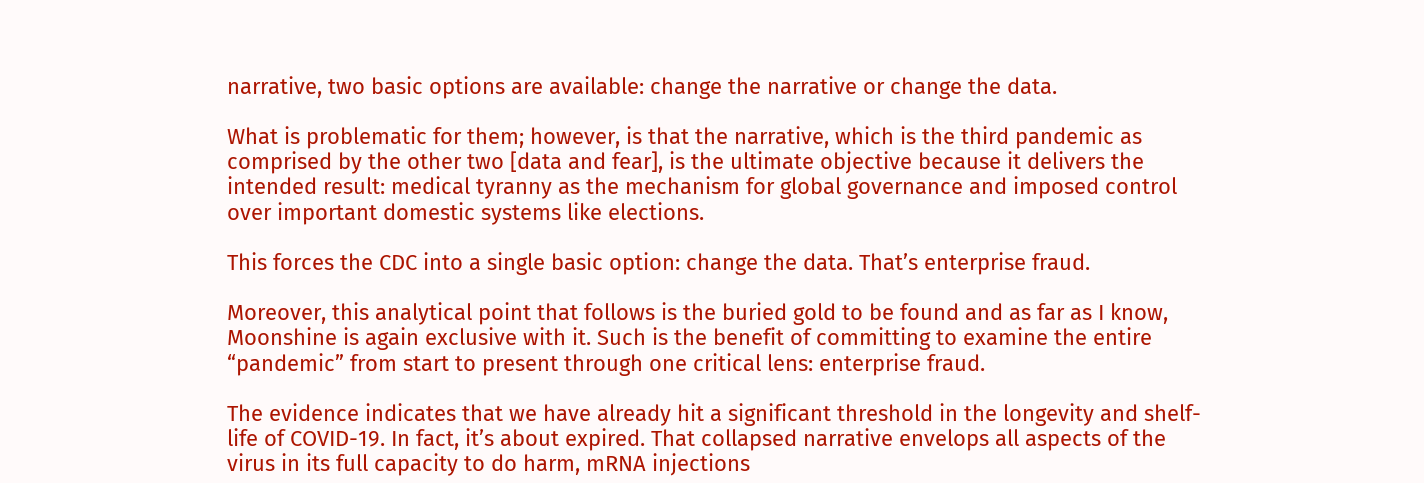narrative, two basic options are available: change the narrative or change the data.

What is problematic for them; however, is that the narrative, which is the third pandemic as comprised by the other two [data and fear], is the ultimate objective because it delivers the intended result: medical tyranny as the mechanism for global governance and imposed control over important domestic systems like elections.

This forces the CDC into a single basic option: change the data. That’s enterprise fraud.

Moreover, this analytical point that follows is the buried gold to be found and as far as I know, Moonshine is again exclusive with it. Such is the benefit of committing to examine the entire “pandemic” from start to present through one critical lens: enterprise fraud.

The evidence indicates that we have already hit a significant threshold in the longevity and shelf-life of COVID-19. In fact, it’s about expired. That collapsed narrative envelops all aspects of the virus in its full capacity to do harm, mRNA injections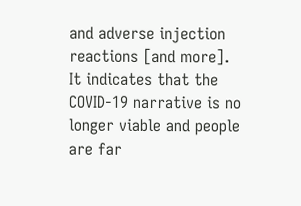and adverse injection reactions [and more]. It indicates that the COVID-19 narrative is no longer viable and people are far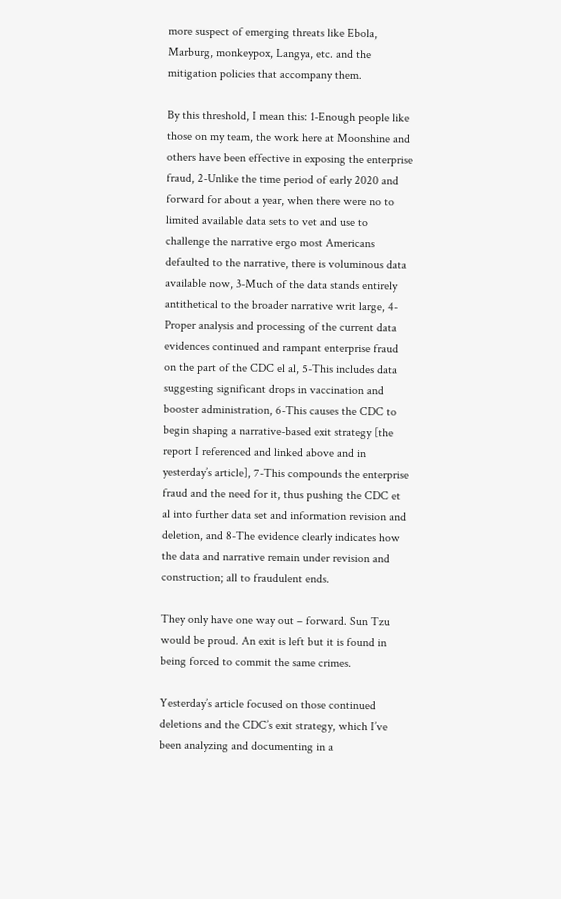more suspect of emerging threats like Ebola, Marburg, monkeypox, Langya, etc. and the mitigation policies that accompany them.

By this threshold, I mean this: 1-Enough people like those on my team, the work here at Moonshine and others have been effective in exposing the enterprise fraud, 2-Unlike the time period of early 2020 and forward for about a year, when there were no to limited available data sets to vet and use to challenge the narrative ergo most Americans defaulted to the narrative, there is voluminous data available now, 3-Much of the data stands entirely antithetical to the broader narrative writ large, 4-Proper analysis and processing of the current data evidences continued and rampant enterprise fraud on the part of the CDC el al, 5-This includes data suggesting significant drops in vaccination and booster administration, 6-This causes the CDC to begin shaping a narrative-based exit strategy [the report I referenced and linked above and in yesterday’s article], 7-This compounds the enterprise fraud and the need for it, thus pushing the CDC et al into further data set and information revision and deletion, and 8-The evidence clearly indicates how the data and narrative remain under revision and construction; all to fraudulent ends.

They only have one way out – forward. Sun Tzu would be proud. An exit is left but it is found in being forced to commit the same crimes.

Yesterday’s article focused on those continued deletions and the CDC’s exit strategy, which I’ve been analyzing and documenting in a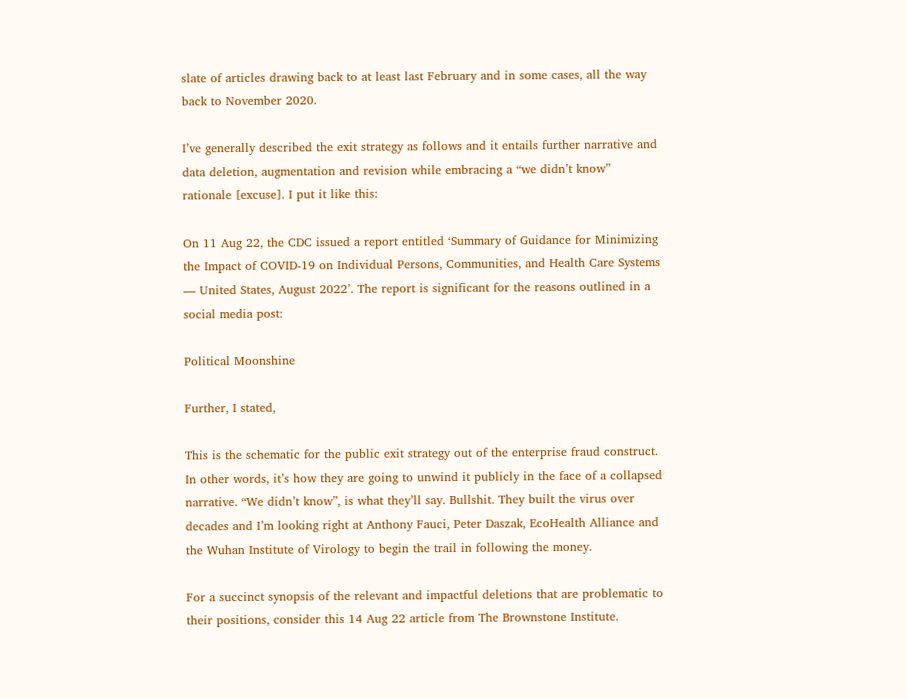slate of articles drawing back to at least last February and in some cases, all the way back to November 2020.

I’ve generally described the exit strategy as follows and it entails further narrative and data deletion, augmentation and revision while embracing a “we didn’t know” rationale [excuse]. I put it like this:

On 11 Aug 22, the CDC issued a report entitled ‘Summary of Guidance for Minimizing the Impact of COVID-19 on Individual Persons, Communities, and Health Care Systems — United States, August 2022’. The report is significant for the reasons outlined in a social media post:

Political Moonshine

Further, I stated,

This is the schematic for the public exit strategy out of the enterprise fraud construct. In other words, it’s how they are going to unwind it publicly in the face of a collapsed narrative. “We didn’t know”, is what they’ll say. Bullshit. They built the virus over decades and I’m looking right at Anthony Fauci, Peter Daszak, EcoHealth Alliance and the Wuhan Institute of Virology to begin the trail in following the money.

For a succinct synopsis of the relevant and impactful deletions that are problematic to their positions, consider this 14 Aug 22 article from The Brownstone Institute.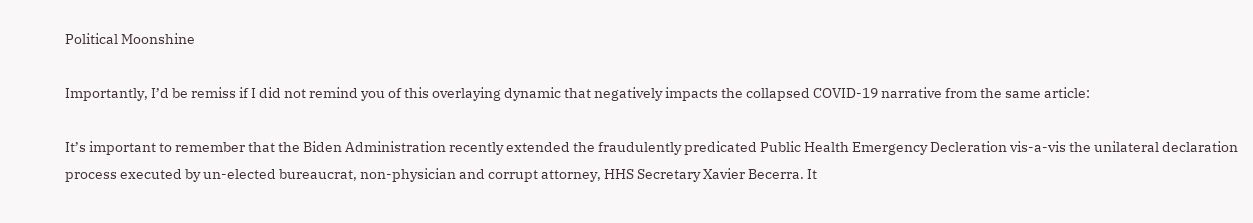Political Moonshine

Importantly, I’d be remiss if I did not remind you of this overlaying dynamic that negatively impacts the collapsed COVID-19 narrative from the same article:

It’s important to remember that the Biden Administration recently extended the fraudulently predicated Public Health Emergency Decleration vis-a-vis the unilateral declaration process executed by un-elected bureaucrat, non-physician and corrupt attorney, HHS Secretary Xavier Becerra. It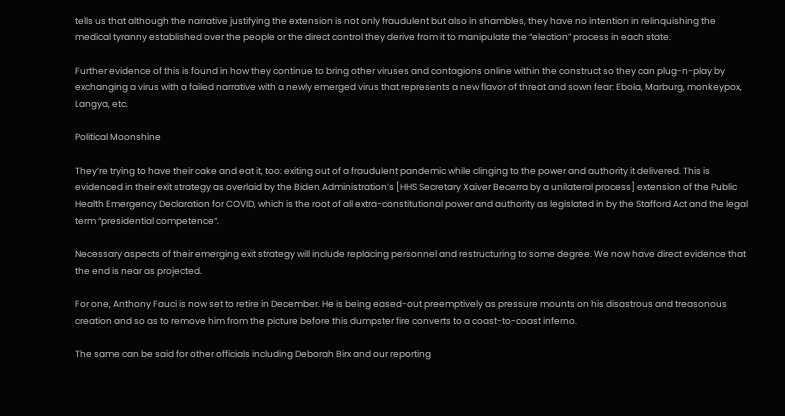tells us that although the narrative justifying the extension is not only fraudulent but also in shambles, they have no intention in relinquishing the medical tyranny established over the people or the direct control they derive from it to manipulate the “election” process in each state.

Further evidence of this is found in how they continue to bring other viruses and contagions online within the construct so they can plug-n-play by exchanging a virus with a failed narrative with a newly emerged virus that represents a new flavor of threat and sown fear: Ebola, Marburg, monkeypox, Langya, etc.

Political Moonshine

They’re trying to have their cake and eat it, too: exiting out of a fraudulent pandemic while clinging to the power and authority it delivered. This is evidenced in their exit strategy as overlaid by the Biden Administration’s [HHS Secretary Xaiver Becerra by a unilateral process] extension of the Public Health Emergency Declaration for COVID, which is the root of all extra-constitutional power and authority as legislated in by the Stafford Act and the legal term “presidential competence“.

Necessary aspects of their emerging exit strategy will include replacing personnel and restructuring to some degree. We now have direct evidence that the end is near as projected.

For one, Anthony Fauci is now set to retire in December. He is being eased-out preemptively as pressure mounts on his disastrous and treasonous creation and so as to remove him from the picture before this dumpster fire converts to a coast-to-coast inferno.

The same can be said for other officials including Deborah Birx and our reporting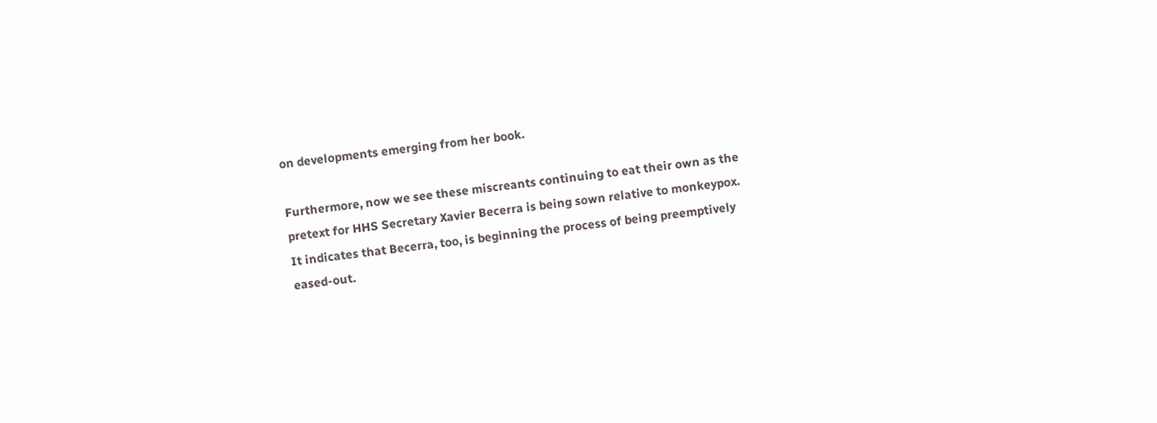on developments emerging from her book.

Furthermore, now we see these miscreants continuing to eat their own as the pretext for HHS Secretary Xavier Becerra is being sown relative to monkeypox. It indicates that Becerra, too, is beginning the process of being preemptively eased-out.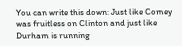You can write this down: Just like Comey was fruitless on Clinton and just like Durham is running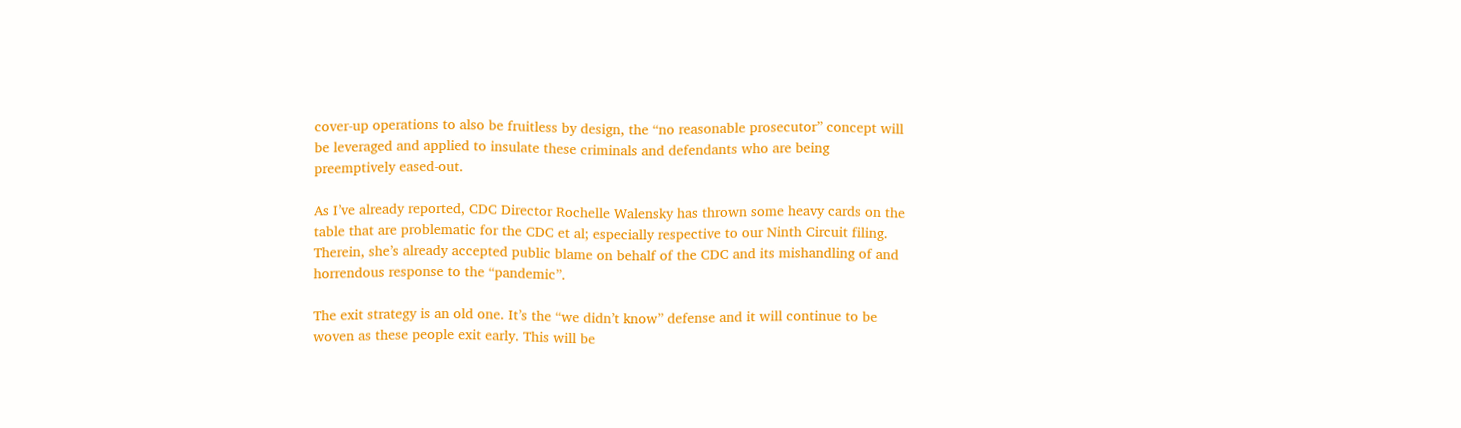cover-up operations to also be fruitless by design, the “no reasonable prosecutor” concept will be leveraged and applied to insulate these criminals and defendants who are being preemptively eased-out.

As I’ve already reported, CDC Director Rochelle Walensky has thrown some heavy cards on the table that are problematic for the CDC et al; especially respective to our Ninth Circuit filing. Therein, she’s already accepted public blame on behalf of the CDC and its mishandling of and horrendous response to the “pandemic”.

The exit strategy is an old one. It’s the “we didn’t know” defense and it will continue to be woven as these people exit early. This will be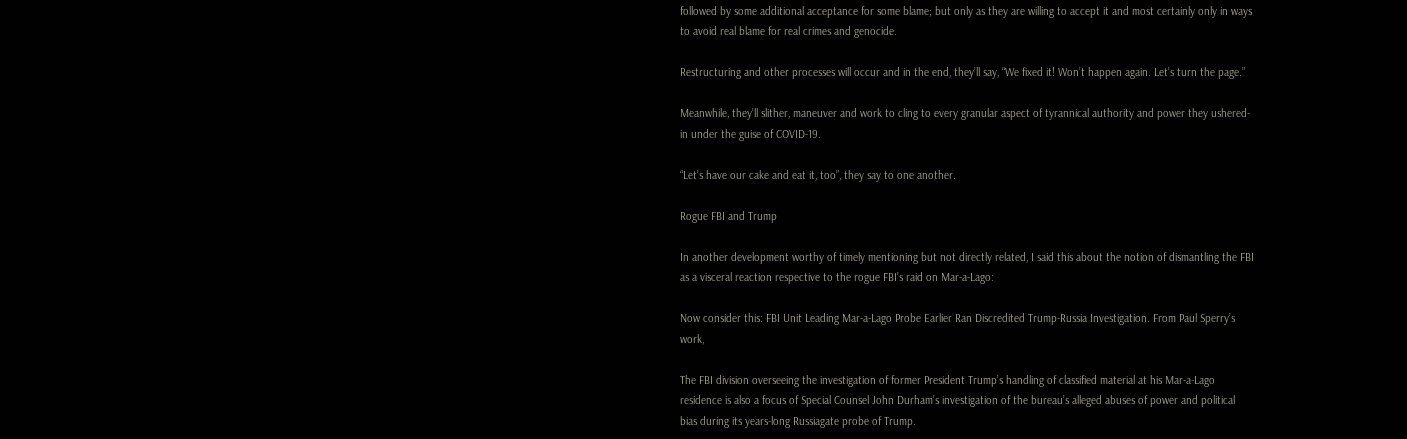followed by some additional acceptance for some blame; but only as they are willing to accept it and most certainly only in ways to avoid real blame for real crimes and genocide.

Restructuring and other processes will occur and in the end, they’ll say, “We fixed it! Won’t happen again. Let’s turn the page.”

Meanwhile, they’ll slither, maneuver and work to cling to every granular aspect of tyrannical authority and power they ushered-in under the guise of COVID-19.

“Let’s have our cake and eat it, too”, they say to one another.

Rogue FBI and Trump

In another development worthy of timely mentioning but not directly related, I said this about the notion of dismantling the FBI as a visceral reaction respective to the rogue FBI’s raid on Mar-a-Lago:

Now consider this: FBI Unit Leading Mar-a-Lago Probe Earlier Ran Discredited Trump-Russia Investigation. From Paul Sperry’s work,

The FBI division overseeing the investigation of former President Trump’s handling of classified material at his Mar-a-Lago residence is also a focus of Special Counsel John Durham’s investigation of the bureau’s alleged abuses of power and political bias during its years-long Russiagate probe of Trump.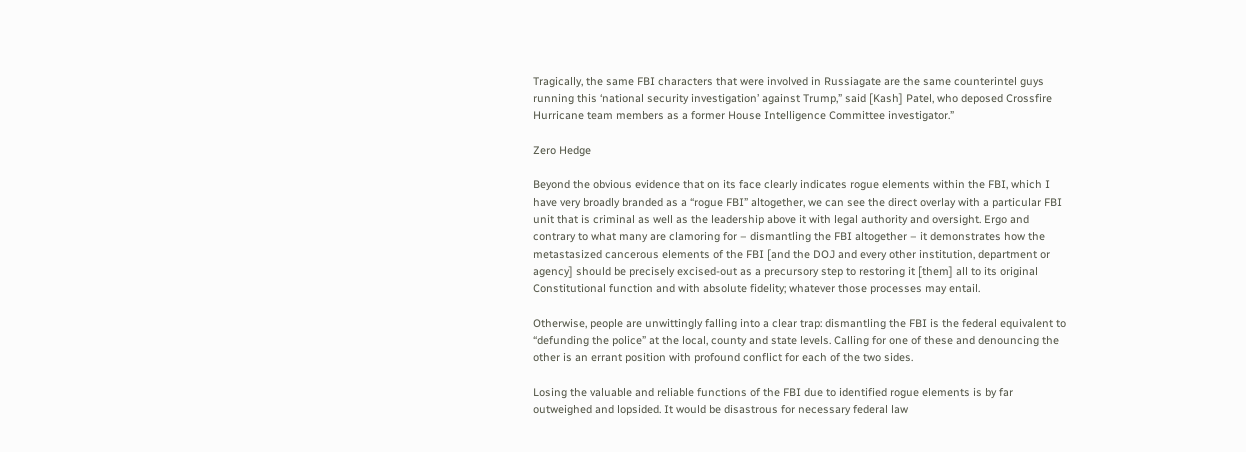Tragically, the same FBI characters that were involved in Russiagate are the same counterintel guys running this ‘national security investigation’ against Trump,” said [Kash] Patel, who deposed Crossfire Hurricane team members as a former House Intelligence Committee investigator.”

Zero Hedge

Beyond the obvious evidence that on its face clearly indicates rogue elements within the FBI, which I have very broadly branded as a “rogue FBI” altogether, we can see the direct overlay with a particular FBI unit that is criminal as well as the leadership above it with legal authority and oversight. Ergo and contrary to what many are clamoring for – dismantling the FBI altogether – it demonstrates how the metastasized cancerous elements of the FBI [and the DOJ and every other institution, department or agency] should be precisely excised-out as a precursory step to restoring it [them] all to its original Constitutional function and with absolute fidelity; whatever those processes may entail.

Otherwise, people are unwittingly falling into a clear trap: dismantling the FBI is the federal equivalent to “defunding the police” at the local, county and state levels. Calling for one of these and denouncing the other is an errant position with profound conflict for each of the two sides.

Losing the valuable and reliable functions of the FBI due to identified rogue elements is by far outweighed and lopsided. It would be disastrous for necessary federal law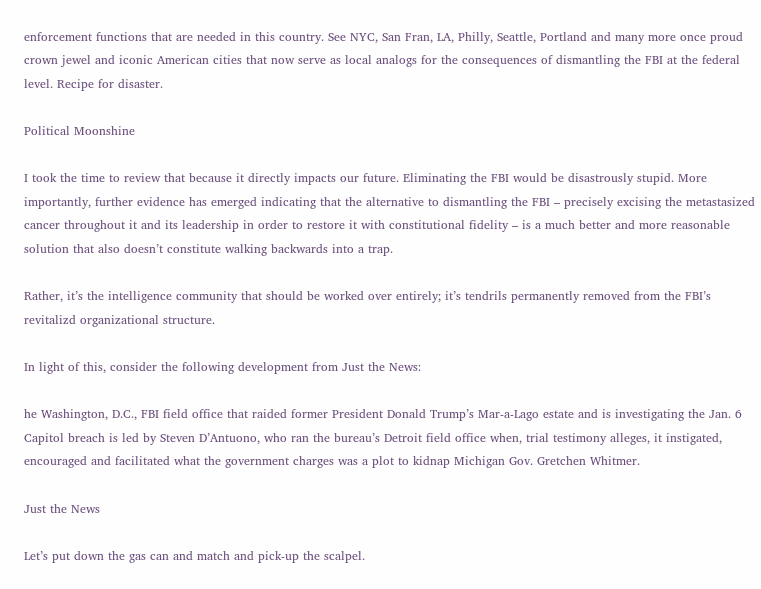enforcement functions that are needed in this country. See NYC, San Fran, LA, Philly, Seattle, Portland and many more once proud crown jewel and iconic American cities that now serve as local analogs for the consequences of dismantling the FBI at the federal level. Recipe for disaster.

Political Moonshine

I took the time to review that because it directly impacts our future. Eliminating the FBI would be disastrously stupid. More importantly, further evidence has emerged indicating that the alternative to dismantling the FBI – precisely excising the metastasized cancer throughout it and its leadership in order to restore it with constitutional fidelity – is a much better and more reasonable solution that also doesn’t constitute walking backwards into a trap.

Rather, it’s the intelligence community that should be worked over entirely; it’s tendrils permanently removed from the FBI’s revitalizd organizational structure.

In light of this, consider the following development from Just the News:

he Washington, D.C., FBI field office that raided former President Donald Trump’s Mar-a-Lago estate and is investigating the Jan. 6 Capitol breach is led by Steven D’Antuono, who ran the bureau’s Detroit field office when, trial testimony alleges, it instigated, encouraged and facilitated what the government charges was a plot to kidnap Michigan Gov. Gretchen Whitmer.

Just the News

Let’s put down the gas can and match and pick-up the scalpel.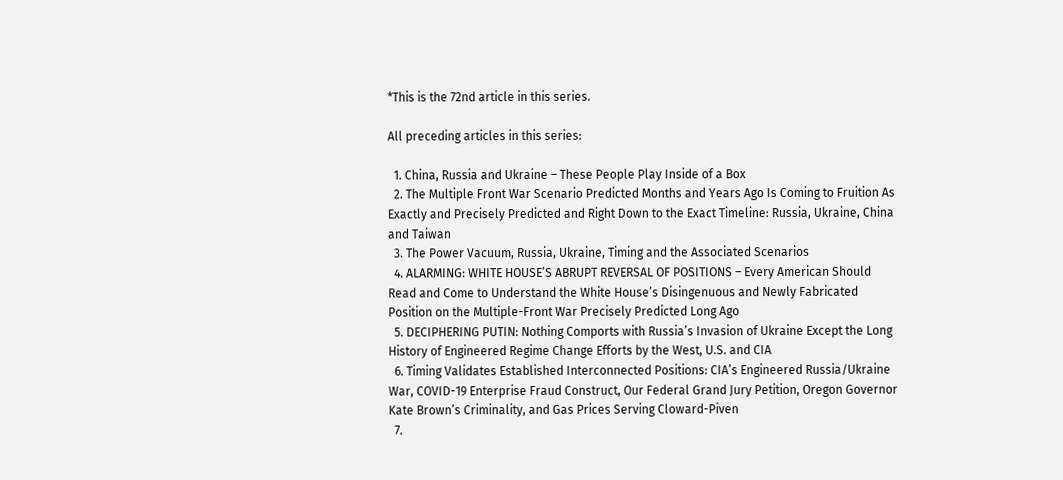*This is the 72nd article in this series.

All preceding articles in this series:

  1. China, Russia and Ukraine – These People Play Inside of a Box
  2. The Multiple Front War Scenario Predicted Months and Years Ago Is Coming to Fruition As Exactly and Precisely Predicted and Right Down to the Exact Timeline: Russia, Ukraine, China and Taiwan
  3. The Power Vacuum, Russia, Ukraine, Timing and the Associated Scenarios
  4. ALARMING: WHITE HOUSE’S ABRUPT REVERSAL OF POSITIONS – Every American Should Read and Come to Understand the White House’s Disingenuous and Newly Fabricated Position on the Multiple-Front War Precisely Predicted Long Ago
  5. DECIPHERING PUTIN: Nothing Comports with Russia’s Invasion of Ukraine Except the Long History of Engineered Regime Change Efforts by the West, U.S. and CIA
  6. Timing Validates Established Interconnected Positions: CIA’s Engineered Russia/Ukraine War, COVID-19 Enterprise Fraud Construct, Our Federal Grand Jury Petition, Oregon Governor Kate Brown’s Criminality, and Gas Prices Serving Cloward-Piven
  7.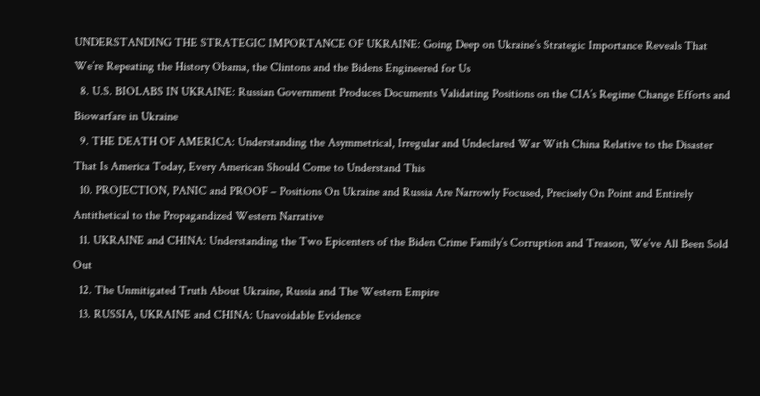UNDERSTANDING THE STRATEGIC IMPORTANCE OF UKRAINE: Going Deep on Ukraine’s Strategic Importance Reveals That We’re Repeating the History Obama, the Clintons and the Bidens Engineered for Us
  8. U.S. BIOLABS IN UKRAINE: Russian Government Produces Documents Validating Positions on the CIA’s Regime Change Efforts and Biowarfare in Ukraine
  9. THE DEATH OF AMERICA: Understanding the Asymmetrical, Irregular and Undeclared War With China Relative to the Disaster That Is America Today, Every American Should Come to Understand This
  10. PROJECTION, PANIC and PROOF – Positions On Ukraine and Russia Are Narrowly Focused, Precisely On Point and Entirely Antithetical to the Propagandized Western Narrative
  11. UKRAINE and CHINA: Understanding the Two Epicenters of the Biden Crime Family’s Corruption and Treason, We’ve All Been Sold Out
  12. The Unmitigated Truth About Ukraine, Russia and The Western Empire
  13. RUSSIA, UKRAINE and CHINA: Unavoidable Evidence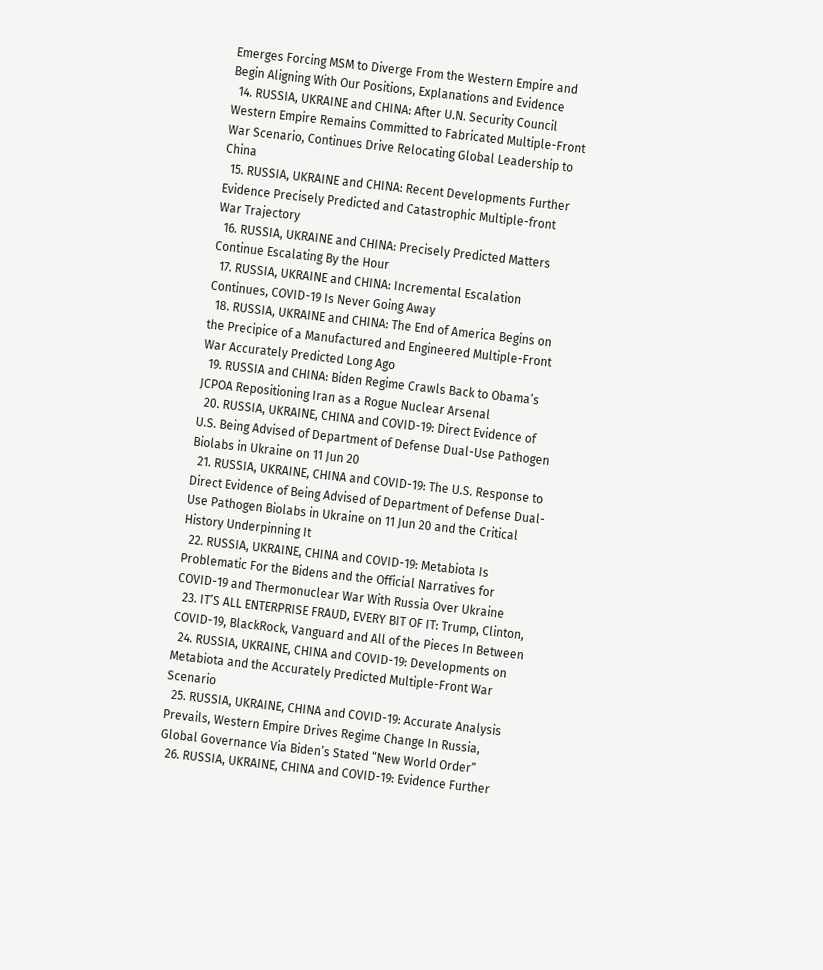Emerges Forcing MSM to Diverge From the Western Empire and Begin Aligning With Our Positions, Explanations and Evidence
  14. RUSSIA, UKRAINE and CHINA: After U.N. Security Council Western Empire Remains Committed to Fabricated Multiple-Front War Scenario, Continues Drive Relocating Global Leadership to China
  15. RUSSIA, UKRAINE and CHINA: Recent Developments Further Evidence Precisely Predicted and Catastrophic Multiple-front War Trajectory
  16. RUSSIA, UKRAINE and CHINA: Precisely Predicted Matters Continue Escalating By the Hour
  17. RUSSIA, UKRAINE and CHINA: Incremental Escalation Continues, COVID-19 Is Never Going Away
  18. RUSSIA, UKRAINE and CHINA: The End of America Begins on the Precipice of a Manufactured and Engineered Multiple-Front War Accurately Predicted Long Ago
  19. RUSSIA and CHINA: Biden Regime Crawls Back to Obama’s JCPOA Repositioning Iran as a Rogue Nuclear Arsenal
  20. RUSSIA, UKRAINE, CHINA and COVID-19: Direct Evidence of U.S. Being Advised of Department of Defense Dual-Use Pathogen Biolabs in Ukraine on 11 Jun 20
  21. RUSSIA, UKRAINE, CHINA and COVID-19: The U.S. Response to Direct Evidence of Being Advised of Department of Defense Dual-Use Pathogen Biolabs in Ukraine on 11 Jun 20 and the Critical History Underpinning It
  22. RUSSIA, UKRAINE, CHINA and COVID-19: Metabiota Is Problematic For the Bidens and the Official Narratives for COVID-19 and Thermonuclear War With Russia Over Ukraine
  23. IT’S ALL ENTERPRISE FRAUD, EVERY BIT OF IT: Trump, Clinton, COVID-19, BlackRock, Vanguard and All of the Pieces In Between
  24. RUSSIA, UKRAINE, CHINA and COVID-19: Developments on Metabiota and the Accurately Predicted Multiple-Front War Scenario
  25. RUSSIA, UKRAINE, CHINA and COVID-19: Accurate Analysis Prevails, Western Empire Drives Regime Change In Russia, Global Governance Via Biden’s Stated “New World Order”
  26. RUSSIA, UKRAINE, CHINA and COVID-19: Evidence Further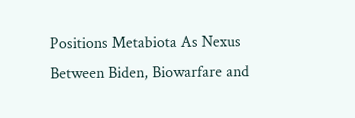Positions Metabiota As Nexus Between Biden, Biowarfare and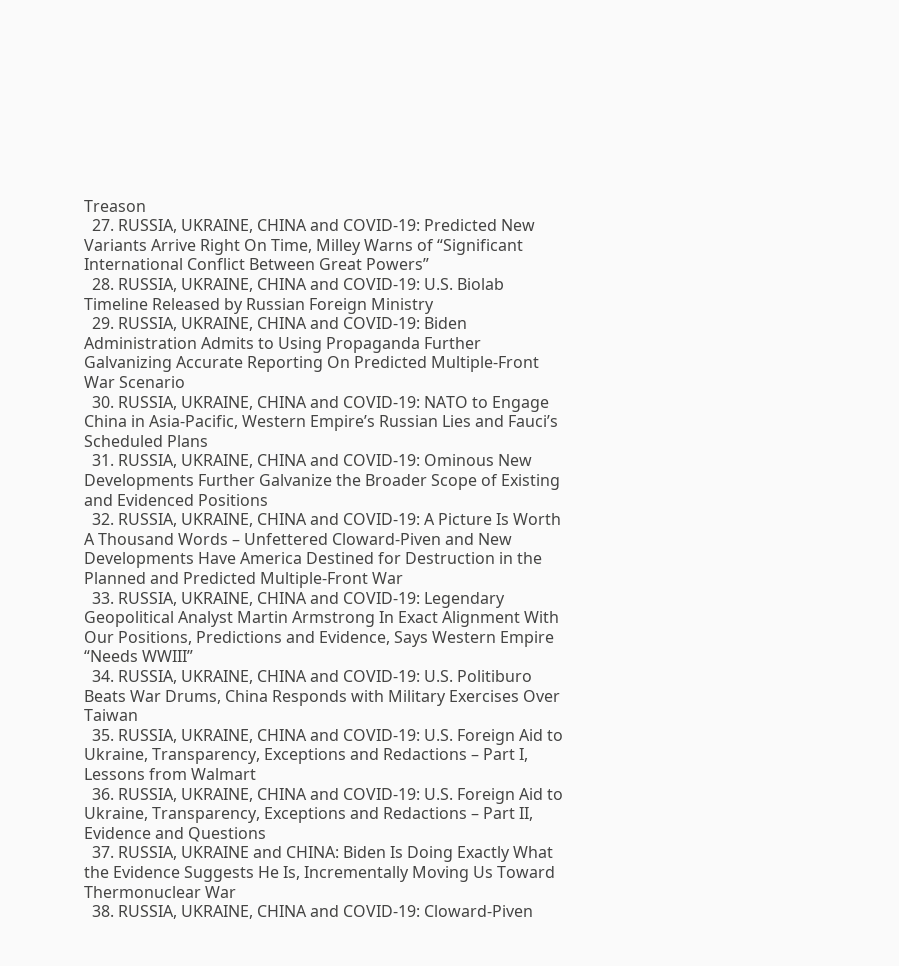Treason
  27. RUSSIA, UKRAINE, CHINA and COVID-19: Predicted New Variants Arrive Right On Time, Milley Warns of “Significant International Conflict Between Great Powers”
  28. RUSSIA, UKRAINE, CHINA and COVID-19: U.S. Biolab Timeline Released by Russian Foreign Ministry
  29. RUSSIA, UKRAINE, CHINA and COVID-19: Biden Administration Admits to Using Propaganda Further Galvanizing Accurate Reporting On Predicted Multiple-Front War Scenario
  30. RUSSIA, UKRAINE, CHINA and COVID-19: NATO to Engage China in Asia-Pacific, Western Empire’s Russian Lies and Fauci’s Scheduled Plans
  31. RUSSIA, UKRAINE, CHINA and COVID-19: Ominous New Developments Further Galvanize the Broader Scope of Existing and Evidenced Positions
  32. RUSSIA, UKRAINE, CHINA and COVID-19: A Picture Is Worth A Thousand Words – Unfettered Cloward-Piven and New Developments Have America Destined for Destruction in the Planned and Predicted Multiple-Front War
  33. RUSSIA, UKRAINE, CHINA and COVID-19: Legendary Geopolitical Analyst Martin Armstrong In Exact Alignment With Our Positions, Predictions and Evidence, Says Western Empire “Needs WWIII”
  34. RUSSIA, UKRAINE, CHINA and COVID-19: U.S. Politiburo Beats War Drums, China Responds with Military Exercises Over Taiwan
  35. RUSSIA, UKRAINE, CHINA and COVID-19: U.S. Foreign Aid to Ukraine, Transparency, Exceptions and Redactions – Part I, Lessons from Walmart
  36. RUSSIA, UKRAINE, CHINA and COVID-19: U.S. Foreign Aid to Ukraine, Transparency, Exceptions and Redactions – Part II, Evidence and Questions
  37. RUSSIA, UKRAINE and CHINA: Biden Is Doing Exactly What the Evidence Suggests He Is, Incrementally Moving Us Toward Thermonuclear War
  38. RUSSIA, UKRAINE, CHINA and COVID-19: Cloward-Piven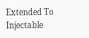Extended To Injectable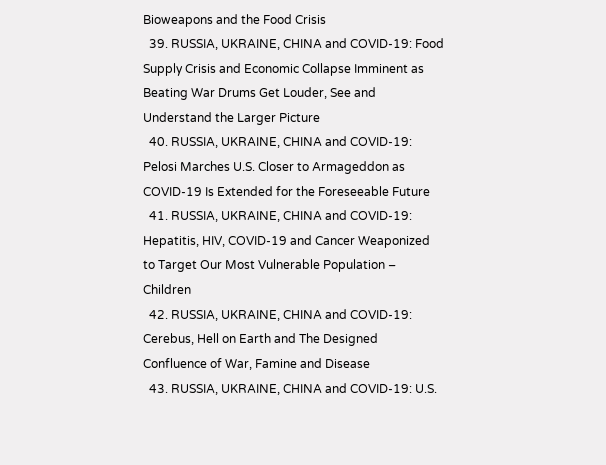Bioweapons and the Food Crisis
  39. RUSSIA, UKRAINE, CHINA and COVID-19: Food Supply Crisis and Economic Collapse Imminent as Beating War Drums Get Louder, See and Understand the Larger Picture
  40. RUSSIA, UKRAINE, CHINA and COVID-19: Pelosi Marches U.S. Closer to Armageddon as COVID-19 Is Extended for the Foreseeable Future
  41. RUSSIA, UKRAINE, CHINA and COVID-19: Hepatitis, HIV, COVID-19 and Cancer Weaponized to Target Our Most Vulnerable Population – Children
  42. RUSSIA, UKRAINE, CHINA and COVID-19: Cerebus, Hell on Earth and The Designed Confluence of War, Famine and Disease
  43. RUSSIA, UKRAINE, CHINA and COVID-19: U.S.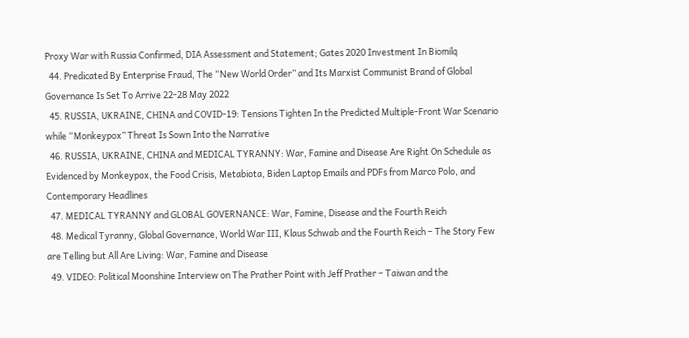Proxy War with Russia Confirmed, DIA Assessment and Statement; Gates 2020 Investment In Biomilq
  44. Predicated By Enterprise Fraud, The “New World Order” and Its Marxist Communist Brand of Global Governance Is Set To Arrive 22-28 May 2022
  45. RUSSIA, UKRAINE, CHINA and COVID-19: Tensions Tighten In the Predicted Multiple-Front War Scenario while “Monkeypox” Threat Is Sown Into the Narrative
  46. RUSSIA, UKRAINE, CHINA and MEDICAL TYRANNY: War, Famine and Disease Are Right On Schedule as Evidenced by Monkeypox, the Food Crisis, Metabiota, Biden Laptop Emails and PDFs from Marco Polo, and Contemporary Headlines
  47. MEDICAL TYRANNY and GLOBAL GOVERNANCE: War, Famine, Disease and the Fourth Reich
  48. Medical Tyranny, Global Governance, World War III, Klaus Schwab and the Fourth Reich – The Story Few are Telling but All Are Living: War, Famine and Disease
  49. VIDEO: Political Moonshine Interview on The Prather Point with Jeff Prather – Taiwan and the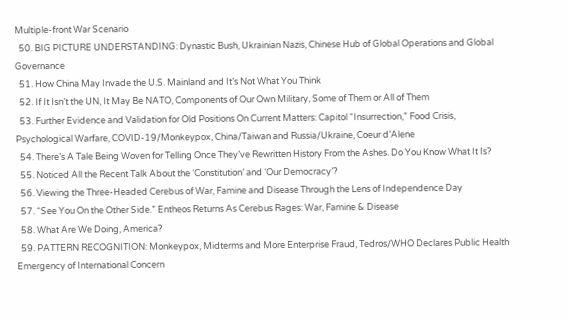Multiple-front War Scenario
  50. BIG PICTURE UNDERSTANDING: Dynastic Bush, Ukrainian Nazis, Chinese Hub of Global Operations and Global Governance
  51. How China May Invade the U.S. Mainland and It’s Not What You Think
  52. If It Isn’t the UN, It May Be NATO, Components of Our Own Military, Some of Them or All of Them
  53. Further Evidence and Validation for Old Positions On Current Matters: Capitol “Insurrection,” Food Crisis, Psychological Warfare, COVID-19/Monkeypox, China/Taiwan and Russia/Ukraine, Coeur d’Alene
  54. There’s A Tale Being Woven for Telling Once They’ve Rewritten History From the Ashes. Do You Know What It Is?
  55. Noticed All the Recent Talk About the ‘Constitution’ and ‘Our Democracy’?
  56. Viewing the Three-Headed Cerebus of War, Famine and Disease Through the Lens of Independence Day
  57. “See You On the Other Side.” Entheos Returns As Cerebus Rages: War, Famine & Disease
  58. What Are We Doing, America?
  59. PATTERN RECOGNITION: Monkeypox, Midterms and More Enterprise Fraud, Tedros/WHO Declares Public Health Emergency of International Concern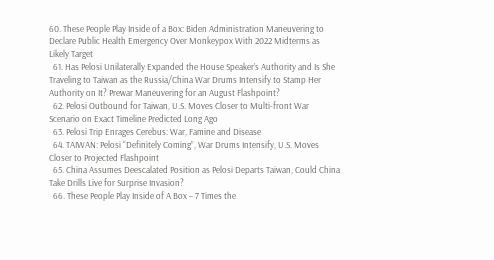60. These People Play Inside of a Box: Biden Administration Maneuvering to Declare Public Health Emergency Over Monkeypox With 2022 Midterms as Likely Target
  61. Has Pelosi Unilaterally Expanded the House Speaker’s Authority and Is She Traveling to Taiwan as the Russia/China War Drums Intensify to Stamp Her Authority on It? Prewar Maneuvering for an August Flashpoint?
  62. Pelosi Outbound for Taiwan, U.S. Moves Closer to Multi-front War Scenario on Exact Timeline Predicted Long Ago
  63. Pelosi Trip Enrages Cerebus: War, Famine and Disease
  64. TAIWAN: Pelosi “Definitely Coming”, War Drums Intensify, U.S. Moves Closer to Projected Flashpoint
  65. China Assumes Deescalated Position as Pelosi Departs Taiwan, Could China Take Drills Live for Surprise Invasion?
  66. These People Play Inside of A Box – 7 Times the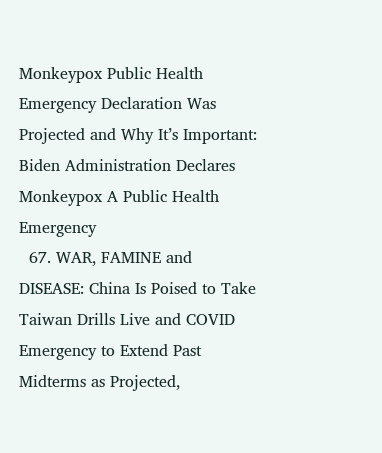Monkeypox Public Health Emergency Declaration Was Projected and Why It’s Important: Biden Administration Declares Monkeypox A Public Health Emergency
  67. WAR, FAMINE and DISEASE: China Is Poised to Take Taiwan Drills Live and COVID Emergency to Extend Past Midterms as Projected,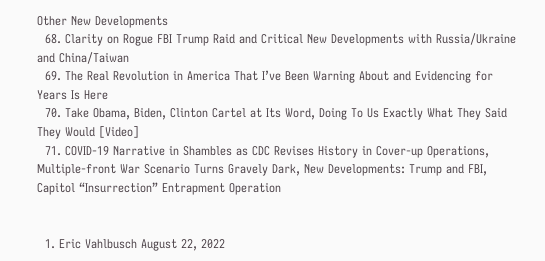Other New Developments
  68. Clarity on Rogue FBI Trump Raid and Critical New Developments with Russia/Ukraine and China/Taiwan
  69. The Real Revolution in America That I’ve Been Warning About and Evidencing for Years Is Here
  70. Take Obama, Biden, Clinton Cartel at Its Word, Doing To Us Exactly What They Said They Would [Video]
  71. COVID-19 Narrative in Shambles as CDC Revises History in Cover-up Operations, Multiple-front War Scenario Turns Gravely Dark, New Developments: Trump and FBI, Capitol “Insurrection” Entrapment Operation


  1. Eric Vahlbusch August 22, 2022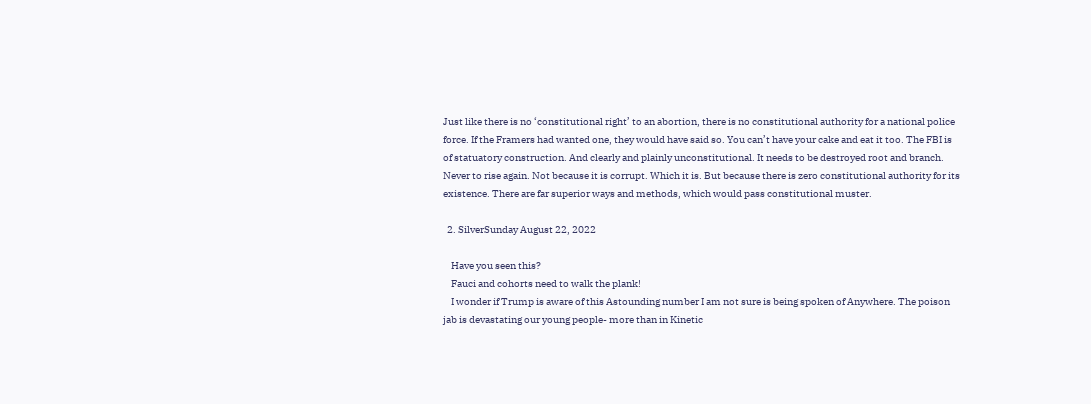Just like there is no ‘constitutional right’ to an abortion, there is no constitutional authority for a national police force. If the Framers had wanted one, they would have said so. You can’t have your cake and eat it too. The FBI is of statuatory construction. And clearly and plainly unconstitutional. It needs to be destroyed root and branch. Never to rise again. Not because it is corrupt. Which it is. But because there is zero constitutional authority for its existence. There are far superior ways and methods, which would pass constitutional muster.

  2. SilverSunday August 22, 2022

    Have you seen this?
    Fauci and cohorts need to walk the plank!
    I wonder if Trump is aware of this Astounding number I am not sure is being spoken of Anywhere. The poison jab is devastating our young people- more than in Kinetic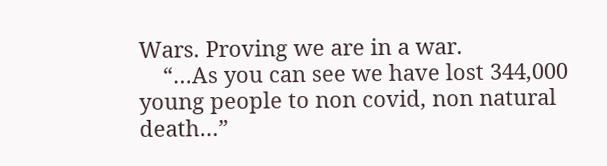Wars. Proving we are in a war.
    “…As you can see we have lost 344,000 young people to non covid, non natural death…”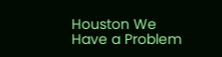Houston We Have a Problem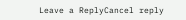Leave a ReplyCancel reply